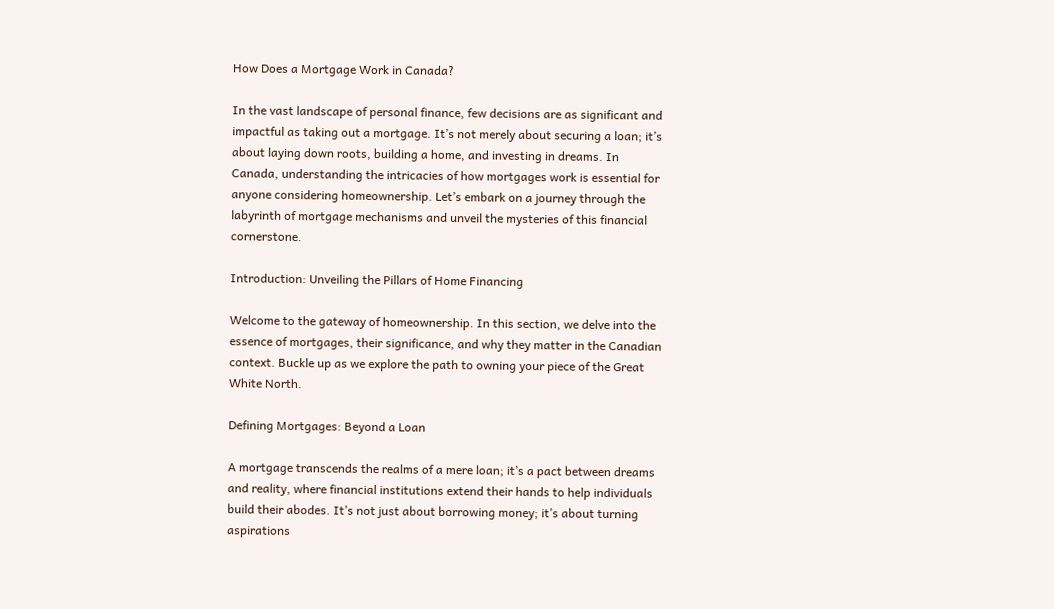How Does a Mortgage Work in Canada?

In the vast landscape of personal finance, few decisions are as significant and impactful as taking out a mortgage. It’s not merely about securing a loan; it’s about laying down roots, building a home, and investing in dreams. In Canada, understanding the intricacies of how mortgages work is essential for anyone considering homeownership. Let’s embark on a journey through the labyrinth of mortgage mechanisms and unveil the mysteries of this financial cornerstone.

Introduction: Unveiling the Pillars of Home Financing

Welcome to the gateway of homeownership. In this section, we delve into the essence of mortgages, their significance, and why they matter in the Canadian context. Buckle up as we explore the path to owning your piece of the Great White North.

Defining Mortgages: Beyond a Loan

A mortgage transcends the realms of a mere loan; it’s a pact between dreams and reality, where financial institutions extend their hands to help individuals build their abodes. It’s not just about borrowing money; it’s about turning aspirations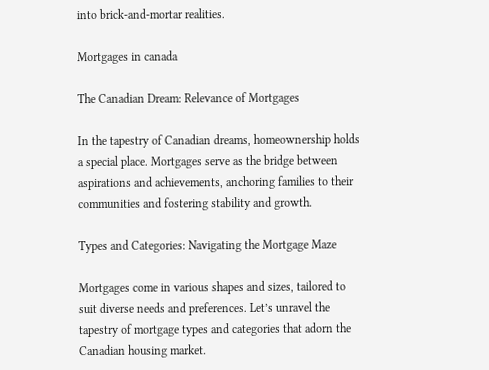into brick-and-mortar realities.

Mortgages in canada

The Canadian Dream: Relevance of Mortgages

In the tapestry of Canadian dreams, homeownership holds a special place. Mortgages serve as the bridge between aspirations and achievements, anchoring families to their communities and fostering stability and growth.

Types and Categories: Navigating the Mortgage Maze

Mortgages come in various shapes and sizes, tailored to suit diverse needs and preferences. Let’s unravel the tapestry of mortgage types and categories that adorn the Canadian housing market.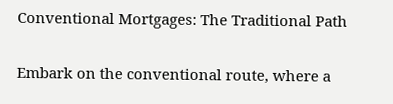Conventional Mortgages: The Traditional Path

Embark on the conventional route, where a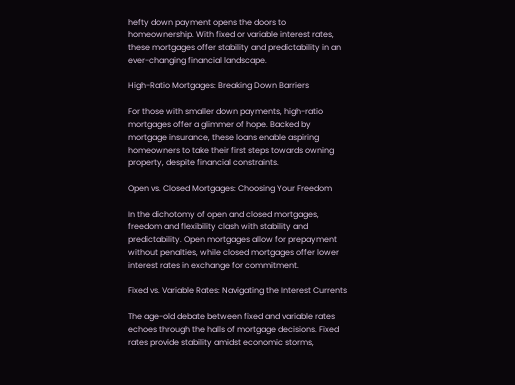hefty down payment opens the doors to homeownership. With fixed or variable interest rates, these mortgages offer stability and predictability in an ever-changing financial landscape.

High-Ratio Mortgages: Breaking Down Barriers

For those with smaller down payments, high-ratio mortgages offer a glimmer of hope. Backed by mortgage insurance, these loans enable aspiring homeowners to take their first steps towards owning property, despite financial constraints.

Open vs. Closed Mortgages: Choosing Your Freedom

In the dichotomy of open and closed mortgages, freedom and flexibility clash with stability and predictability. Open mortgages allow for prepayment without penalties, while closed mortgages offer lower interest rates in exchange for commitment.

Fixed vs. Variable Rates: Navigating the Interest Currents

The age-old debate between fixed and variable rates echoes through the halls of mortgage decisions. Fixed rates provide stability amidst economic storms,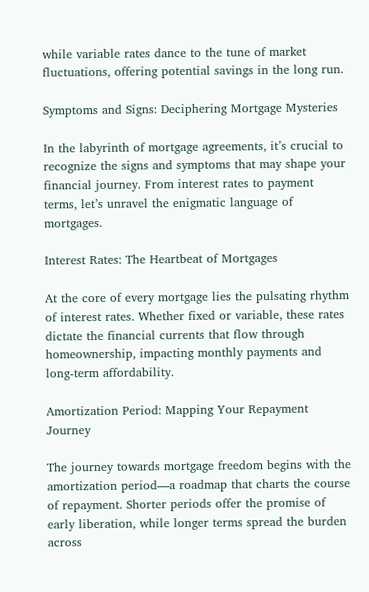while variable rates dance to the tune of market fluctuations, offering potential savings in the long run.

Symptoms and Signs: Deciphering Mortgage Mysteries

In the labyrinth of mortgage agreements, it’s crucial to recognize the signs and symptoms that may shape your financial journey. From interest rates to payment terms, let’s unravel the enigmatic language of mortgages.

Interest Rates: The Heartbeat of Mortgages

At the core of every mortgage lies the pulsating rhythm of interest rates. Whether fixed or variable, these rates dictate the financial currents that flow through homeownership, impacting monthly payments and long-term affordability.

Amortization Period: Mapping Your Repayment Journey

The journey towards mortgage freedom begins with the amortization period—a roadmap that charts the course of repayment. Shorter periods offer the promise of early liberation, while longer terms spread the burden across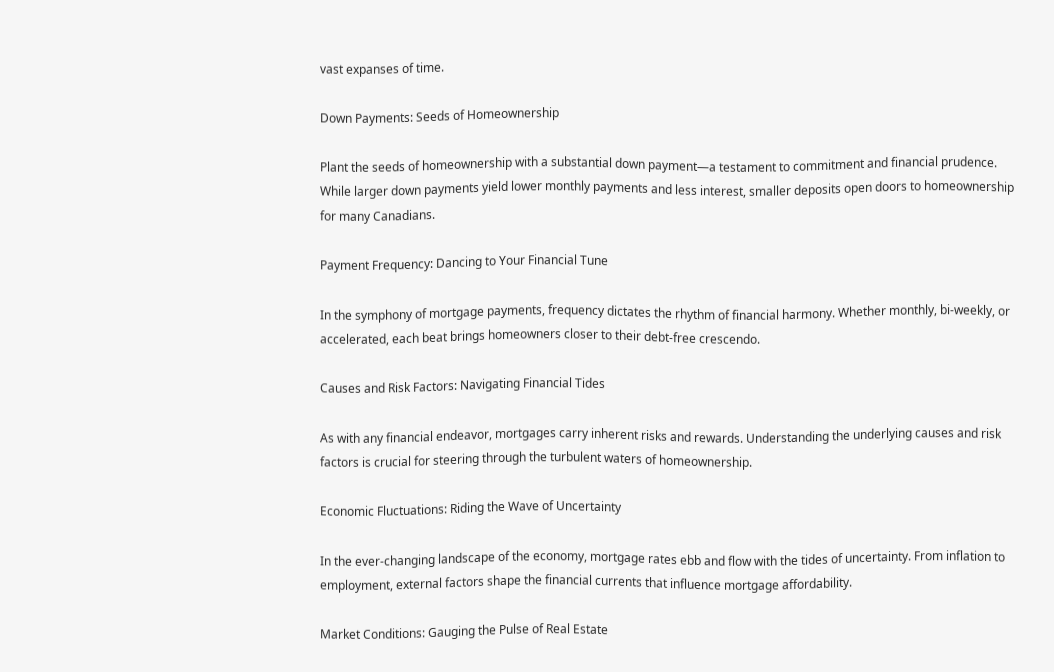vast expanses of time.

Down Payments: Seeds of Homeownership

Plant the seeds of homeownership with a substantial down payment—a testament to commitment and financial prudence. While larger down payments yield lower monthly payments and less interest, smaller deposits open doors to homeownership for many Canadians.

Payment Frequency: Dancing to Your Financial Tune

In the symphony of mortgage payments, frequency dictates the rhythm of financial harmony. Whether monthly, bi-weekly, or accelerated, each beat brings homeowners closer to their debt-free crescendo.

Causes and Risk Factors: Navigating Financial Tides

As with any financial endeavor, mortgages carry inherent risks and rewards. Understanding the underlying causes and risk factors is crucial for steering through the turbulent waters of homeownership.

Economic Fluctuations: Riding the Wave of Uncertainty

In the ever-changing landscape of the economy, mortgage rates ebb and flow with the tides of uncertainty. From inflation to employment, external factors shape the financial currents that influence mortgage affordability.

Market Conditions: Gauging the Pulse of Real Estate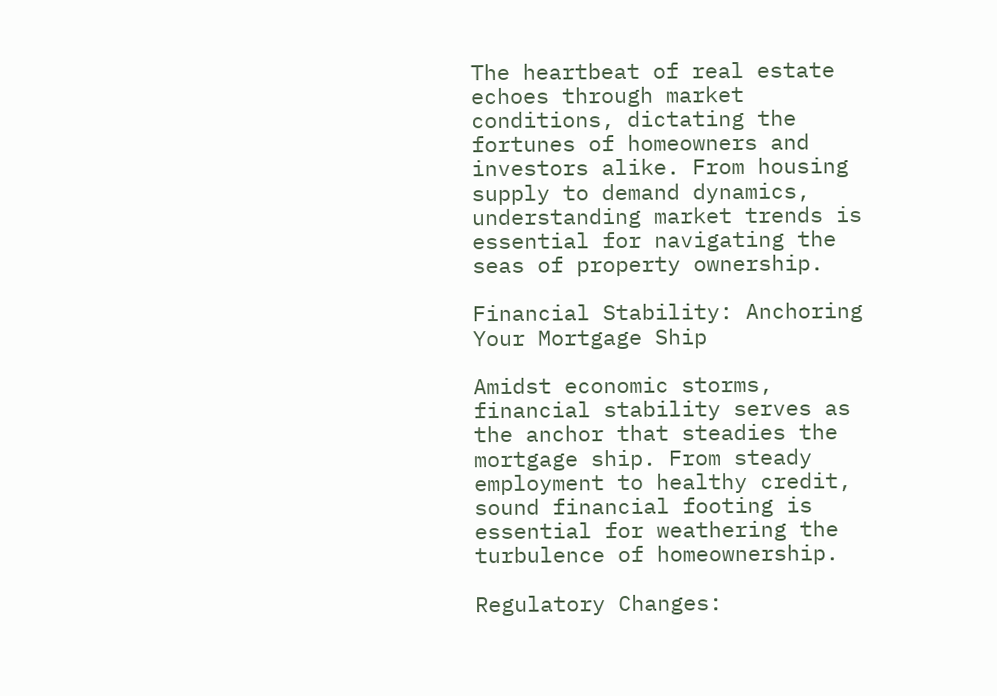The heartbeat of real estate echoes through market conditions, dictating the fortunes of homeowners and investors alike. From housing supply to demand dynamics, understanding market trends is essential for navigating the seas of property ownership.

Financial Stability: Anchoring Your Mortgage Ship

Amidst economic storms, financial stability serves as the anchor that steadies the mortgage ship. From steady employment to healthy credit, sound financial footing is essential for weathering the turbulence of homeownership.

Regulatory Changes: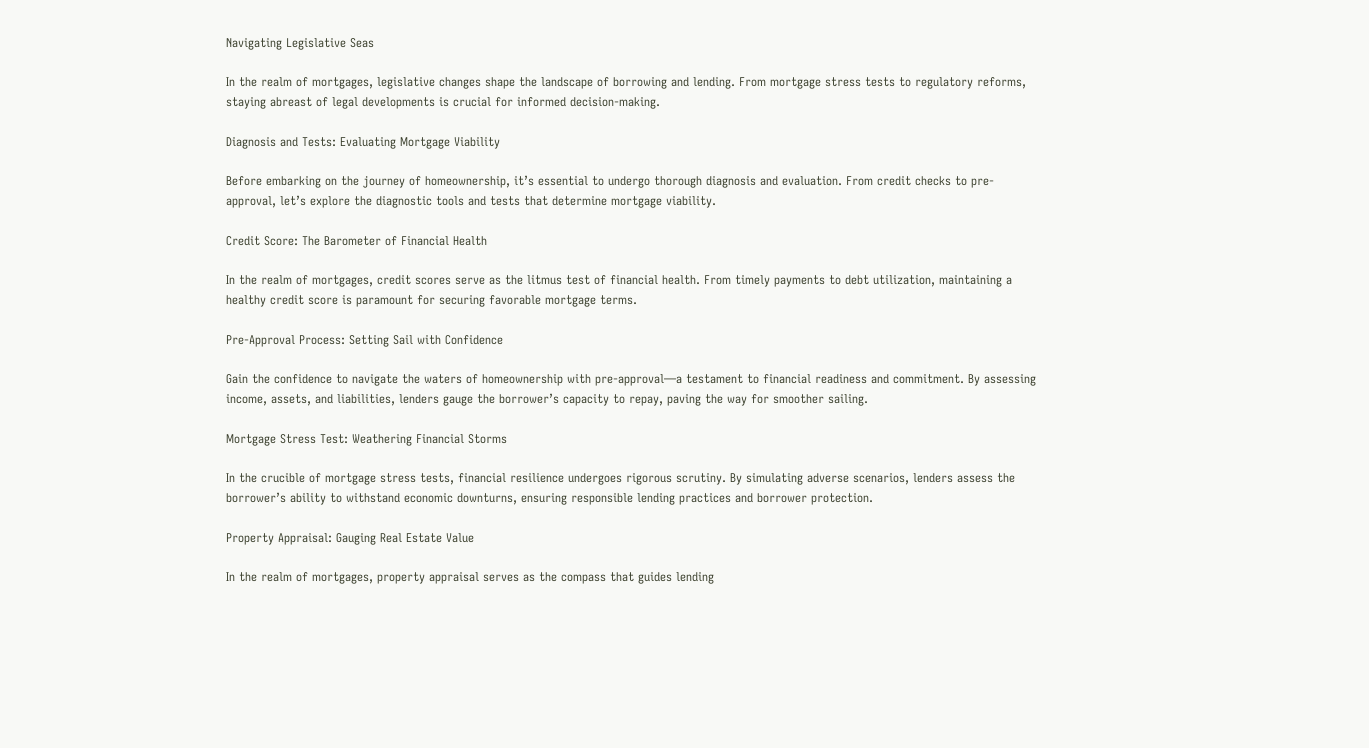Navigating Legislative Seas

In the realm of mortgages, legislative changes shape the landscape of borrowing and lending. From mortgage stress tests to regulatory reforms, staying abreast of legal developments is crucial for informed decision-making.

Diagnosis and Tests: Evaluating Mortgage Viability

Before embarking on the journey of homeownership, it’s essential to undergo thorough diagnosis and evaluation. From credit checks to pre-approval, let’s explore the diagnostic tools and tests that determine mortgage viability.

Credit Score: The Barometer of Financial Health

In the realm of mortgages, credit scores serve as the litmus test of financial health. From timely payments to debt utilization, maintaining a healthy credit score is paramount for securing favorable mortgage terms.

Pre-Approval Process: Setting Sail with Confidence

Gain the confidence to navigate the waters of homeownership with pre-approval—a testament to financial readiness and commitment. By assessing income, assets, and liabilities, lenders gauge the borrower’s capacity to repay, paving the way for smoother sailing.

Mortgage Stress Test: Weathering Financial Storms

In the crucible of mortgage stress tests, financial resilience undergoes rigorous scrutiny. By simulating adverse scenarios, lenders assess the borrower’s ability to withstand economic downturns, ensuring responsible lending practices and borrower protection.

Property Appraisal: Gauging Real Estate Value

In the realm of mortgages, property appraisal serves as the compass that guides lending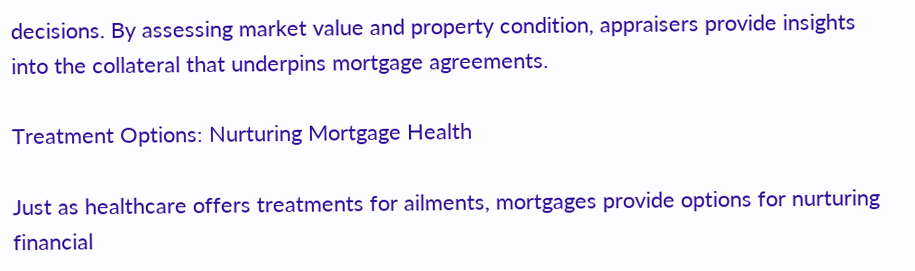decisions. By assessing market value and property condition, appraisers provide insights into the collateral that underpins mortgage agreements.

Treatment Options: Nurturing Mortgage Health

Just as healthcare offers treatments for ailments, mortgages provide options for nurturing financial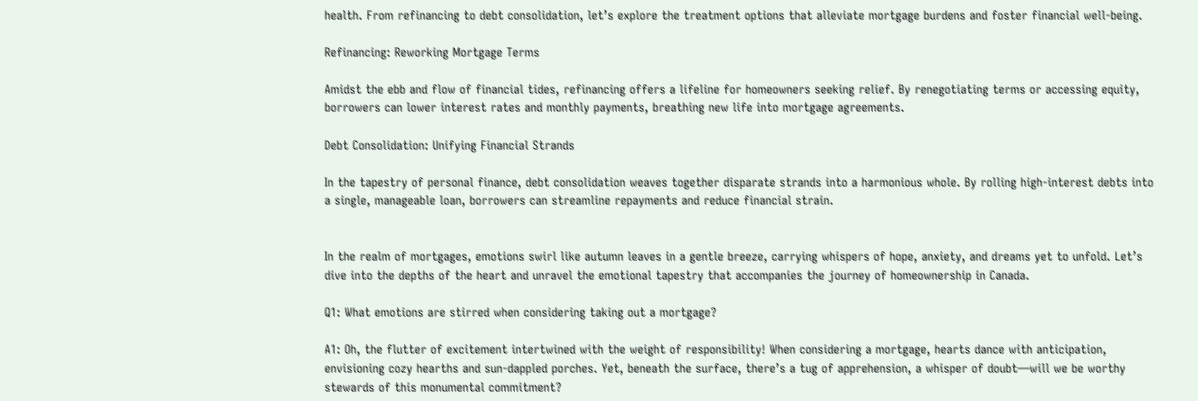health. From refinancing to debt consolidation, let’s explore the treatment options that alleviate mortgage burdens and foster financial well-being.

Refinancing: Reworking Mortgage Terms

Amidst the ebb and flow of financial tides, refinancing offers a lifeline for homeowners seeking relief. By renegotiating terms or accessing equity, borrowers can lower interest rates and monthly payments, breathing new life into mortgage agreements.

Debt Consolidation: Unifying Financial Strands

In the tapestry of personal finance, debt consolidation weaves together disparate strands into a harmonious whole. By rolling high-interest debts into a single, manageable loan, borrowers can streamline repayments and reduce financial strain.


In the realm of mortgages, emotions swirl like autumn leaves in a gentle breeze, carrying whispers of hope, anxiety, and dreams yet to unfold. Let’s dive into the depths of the heart and unravel the emotional tapestry that accompanies the journey of homeownership in Canada.

Q1: What emotions are stirred when considering taking out a mortgage?

A1: Oh, the flutter of excitement intertwined with the weight of responsibility! When considering a mortgage, hearts dance with anticipation, envisioning cozy hearths and sun-dappled porches. Yet, beneath the surface, there’s a tug of apprehension, a whisper of doubt—will we be worthy stewards of this monumental commitment?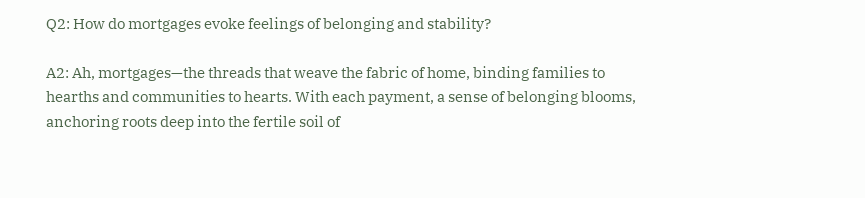Q2: How do mortgages evoke feelings of belonging and stability?

A2: Ah, mortgages—the threads that weave the fabric of home, binding families to hearths and communities to hearts. With each payment, a sense of belonging blooms, anchoring roots deep into the fertile soil of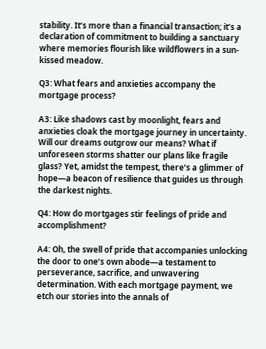stability. It’s more than a financial transaction; it’s a declaration of commitment to building a sanctuary where memories flourish like wildflowers in a sun-kissed meadow.

Q3: What fears and anxieties accompany the mortgage process?

A3: Like shadows cast by moonlight, fears and anxieties cloak the mortgage journey in uncertainty. Will our dreams outgrow our means? What if unforeseen storms shatter our plans like fragile glass? Yet, amidst the tempest, there’s a glimmer of hope—a beacon of resilience that guides us through the darkest nights.

Q4: How do mortgages stir feelings of pride and accomplishment?

A4: Oh, the swell of pride that accompanies unlocking the door to one’s own abode—a testament to perseverance, sacrifice, and unwavering determination. With each mortgage payment, we etch our stories into the annals of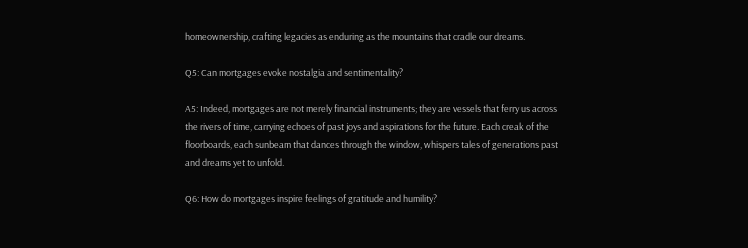homeownership, crafting legacies as enduring as the mountains that cradle our dreams.

Q5: Can mortgages evoke nostalgia and sentimentality?

A5: Indeed, mortgages are not merely financial instruments; they are vessels that ferry us across the rivers of time, carrying echoes of past joys and aspirations for the future. Each creak of the floorboards, each sunbeam that dances through the window, whispers tales of generations past and dreams yet to unfold.

Q6: How do mortgages inspire feelings of gratitude and humility?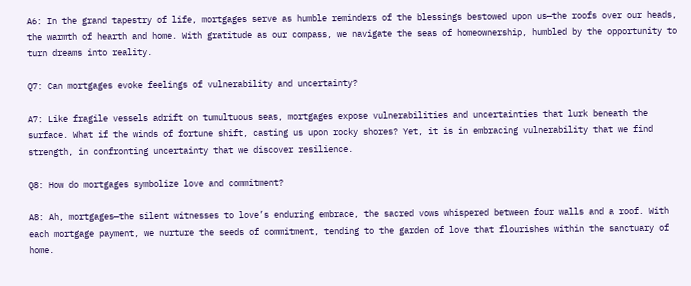A6: In the grand tapestry of life, mortgages serve as humble reminders of the blessings bestowed upon us—the roofs over our heads, the warmth of hearth and home. With gratitude as our compass, we navigate the seas of homeownership, humbled by the opportunity to turn dreams into reality.

Q7: Can mortgages evoke feelings of vulnerability and uncertainty?

A7: Like fragile vessels adrift on tumultuous seas, mortgages expose vulnerabilities and uncertainties that lurk beneath the surface. What if the winds of fortune shift, casting us upon rocky shores? Yet, it is in embracing vulnerability that we find strength, in confronting uncertainty that we discover resilience.

Q8: How do mortgages symbolize love and commitment?

A8: Ah, mortgages—the silent witnesses to love’s enduring embrace, the sacred vows whispered between four walls and a roof. With each mortgage payment, we nurture the seeds of commitment, tending to the garden of love that flourishes within the sanctuary of home.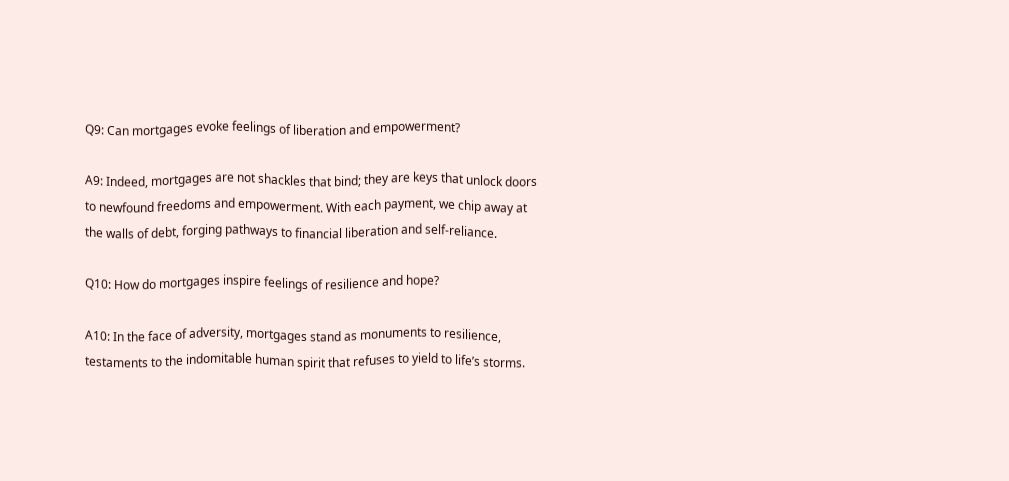Q9: Can mortgages evoke feelings of liberation and empowerment?

A9: Indeed, mortgages are not shackles that bind; they are keys that unlock doors to newfound freedoms and empowerment. With each payment, we chip away at the walls of debt, forging pathways to financial liberation and self-reliance.

Q10: How do mortgages inspire feelings of resilience and hope?

A10: In the face of adversity, mortgages stand as monuments to resilience, testaments to the indomitable human spirit that refuses to yield to life’s storms.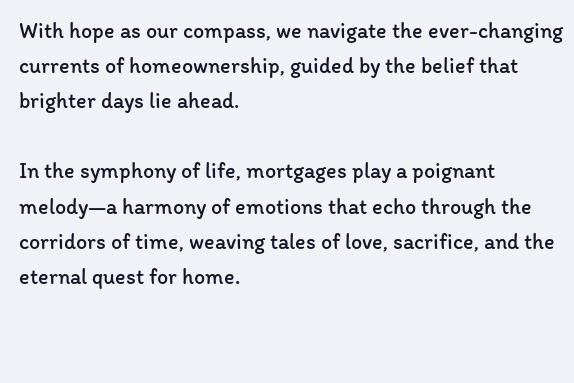With hope as our compass, we navigate the ever-changing currents of homeownership, guided by the belief that brighter days lie ahead.

In the symphony of life, mortgages play a poignant melody—a harmony of emotions that echo through the corridors of time, weaving tales of love, sacrifice, and the eternal quest for home.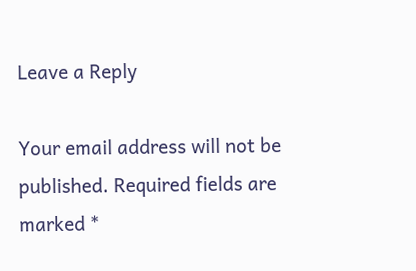Leave a Reply

Your email address will not be published. Required fields are marked *